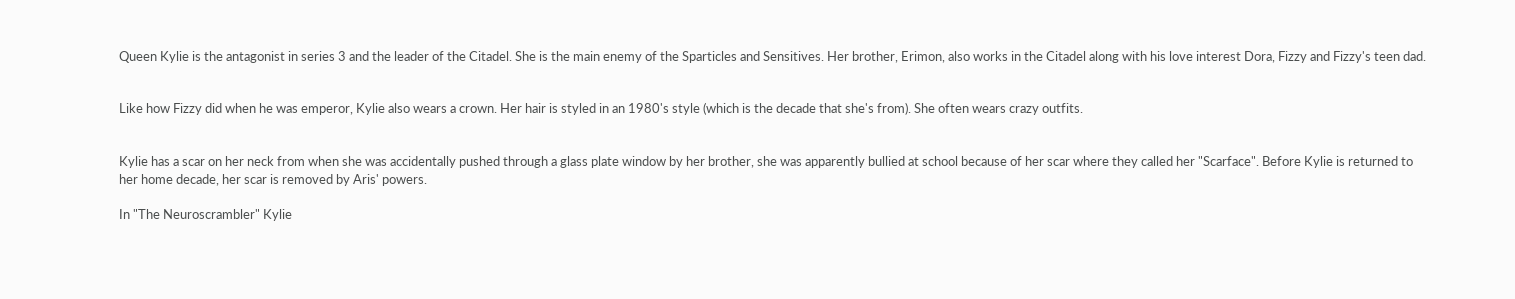Queen Kylie is the antagonist in series 3 and the leader of the Citadel. She is the main enemy of the Sparticles and Sensitives. Her brother, Erimon, also works in the Citadel along with his love interest Dora, Fizzy and Fizzy's teen dad.


Like how Fizzy did when he was emperor, Kylie also wears a crown. Her hair is styled in an 1980's style (which is the decade that she's from). She often wears crazy outfits.


Kylie has a scar on her neck from when she was accidentally pushed through a glass plate window by her brother, she was apparently bullied at school because of her scar where they called her "Scarface". Before Kylie is returned to her home decade, her scar is removed by Aris' powers.

In "The Neuroscrambler" Kylie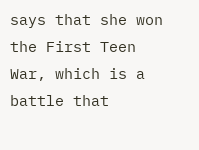says that she won the First Teen War, which is a battle that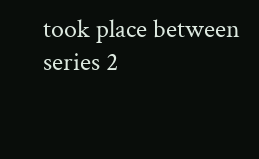took place between series 2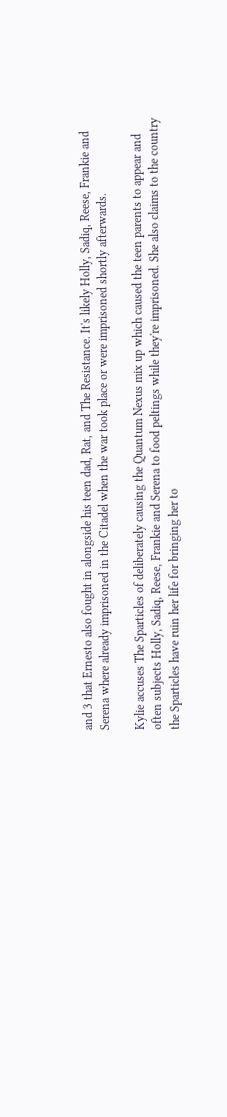and 3 that Ernesto also fought in alongside his teen dad, Rat, and The Resistance. It's likely Holly, Sadiq, Reese, Frankie and Serena where already imprisoned in the Citadel when the war took place or were imprisoned shortly afterwards.

Kylie accuses The Sparticles of deliberately causing the Quantum Nexus mix up which caused the teen parents to appear and often subjects Holly, Sadiq, Reese, Frankie and Serena to food peltings while they're imprisoned. She also claims to the country the Sparticles have ruin her life for bringing her to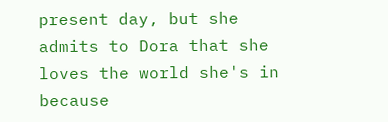present day, but she admits to Dora that she loves the world she's in because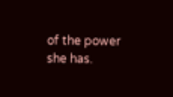of the power she has.